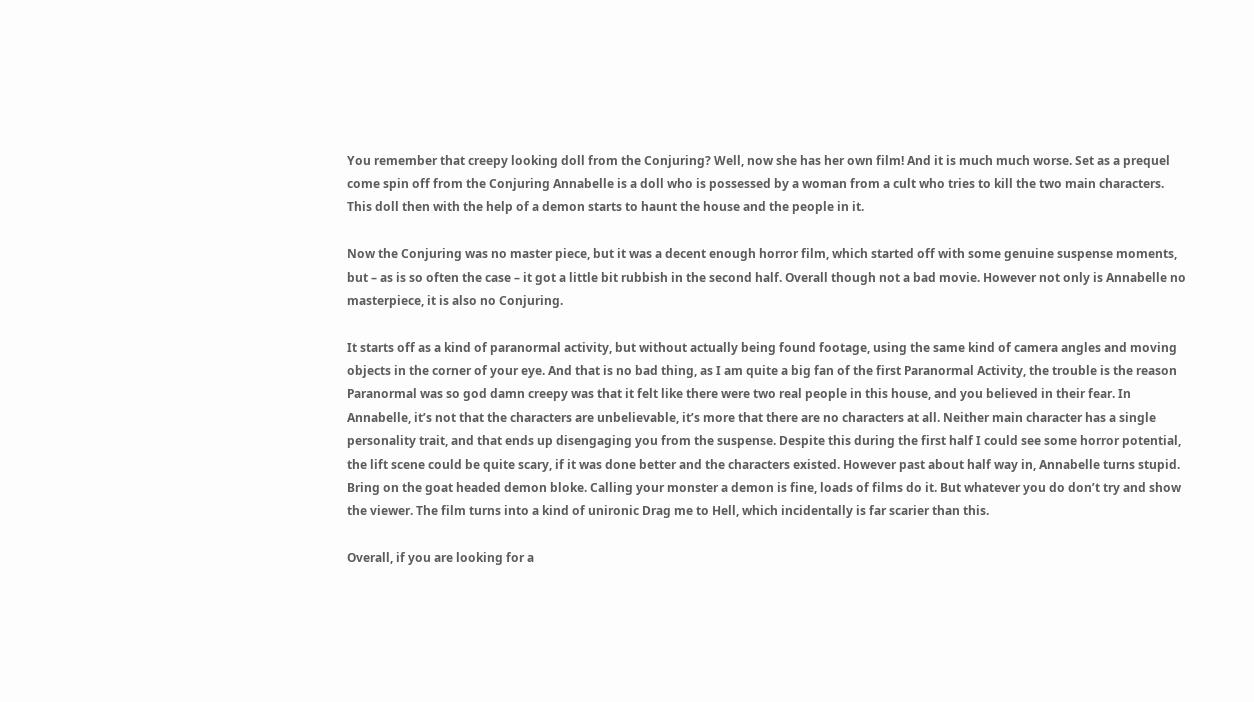You remember that creepy looking doll from the Conjuring? Well, now she has her own film! And it is much much worse. Set as a prequel come spin off from the Conjuring Annabelle is a doll who is possessed by a woman from a cult who tries to kill the two main characters. This doll then with the help of a demon starts to haunt the house and the people in it.

Now the Conjuring was no master piece, but it was a decent enough horror film, which started off with some genuine suspense moments, but – as is so often the case – it got a little bit rubbish in the second half. Overall though not a bad movie. However not only is Annabelle no masterpiece, it is also no Conjuring.

It starts off as a kind of paranormal activity, but without actually being found footage, using the same kind of camera angles and moving objects in the corner of your eye. And that is no bad thing, as I am quite a big fan of the first Paranormal Activity, the trouble is the reason Paranormal was so god damn creepy was that it felt like there were two real people in this house, and you believed in their fear. In Annabelle, it’s not that the characters are unbelievable, it’s more that there are no characters at all. Neither main character has a single personality trait, and that ends up disengaging you from the suspense. Despite this during the first half I could see some horror potential, the lift scene could be quite scary, if it was done better and the characters existed. However past about half way in, Annabelle turns stupid. Bring on the goat headed demon bloke. Calling your monster a demon is fine, loads of films do it. But whatever you do don’t try and show the viewer. The film turns into a kind of unironic Drag me to Hell, which incidentally is far scarier than this.

Overall, if you are looking for a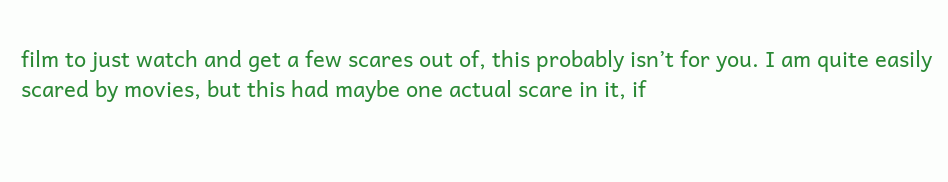film to just watch and get a few scares out of, this probably isn’t for you. I am quite easily scared by movies, but this had maybe one actual scare in it, if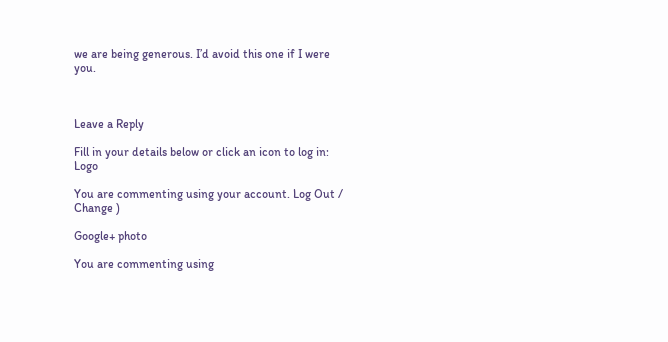we are being generous. I’d avoid this one if I were you.



Leave a Reply

Fill in your details below or click an icon to log in: Logo

You are commenting using your account. Log Out /  Change )

Google+ photo

You are commenting using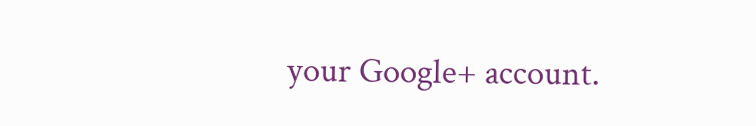your Google+ account.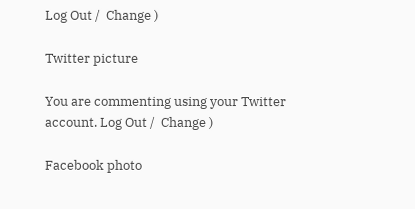Log Out /  Change )

Twitter picture

You are commenting using your Twitter account. Log Out /  Change )

Facebook photo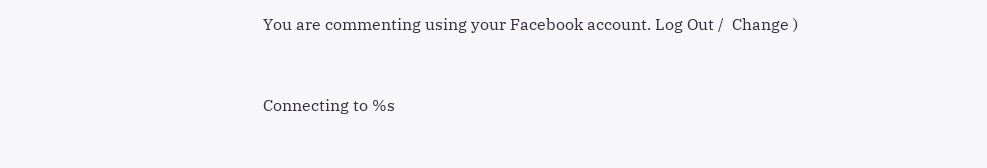You are commenting using your Facebook account. Log Out /  Change )


Connecting to %s